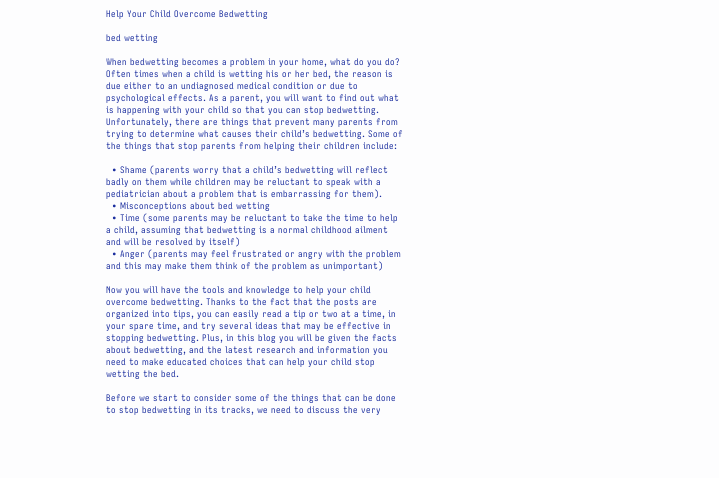Help Your Child Overcome Bedwetting

bed wetting

When bedwetting becomes a problem in your home, what do you do? Often times when a child is wetting his or her bed, the reason is due either to an undiagnosed medical condition or due to psychological effects. As a parent, you will want to find out what is happening with your child so that you can stop bedwetting. Unfortunately, there are things that prevent many parents from trying to determine what causes their child’s bedwetting. Some of the things that stop parents from helping their children include:

  • Shame (parents worry that a child’s bedwetting will reflect badly on them while children may be reluctant to speak with a pediatrician about a problem that is embarrassing for them).
  • Misconceptions about bed wetting
  • Time (some parents may be reluctant to take the time to help a child, assuming that bedwetting is a normal childhood ailment and will be resolved by itself)
  • Anger (parents may feel frustrated or angry with the problem and this may make them think of the problem as unimportant)

Now you will have the tools and knowledge to help your child overcome bedwetting. Thanks to the fact that the posts are organized into tips, you can easily read a tip or two at a time, in your spare time, and try several ideas that may be effective in stopping bedwetting. Plus, in this blog you will be given the facts about bedwetting, and the latest research and information you need to make educated choices that can help your child stop wetting the bed.

Before we start to consider some of the things that can be done to stop bedwetting in its tracks, we need to discuss the very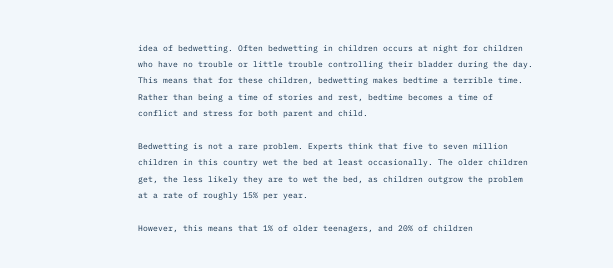idea of bedwetting. Often bedwetting in children occurs at night for children who have no trouble or little trouble controlling their bladder during the day. This means that for these children, bedwetting makes bedtime a terrible time. Rather than being a time of stories and rest, bedtime becomes a time of conflict and stress for both parent and child.

Bedwetting is not a rare problem. Experts think that five to seven million children in this country wet the bed at least occasionally. The older children get, the less likely they are to wet the bed, as children outgrow the problem at a rate of roughly 15% per year.

However, this means that 1% of older teenagers, and 20% of children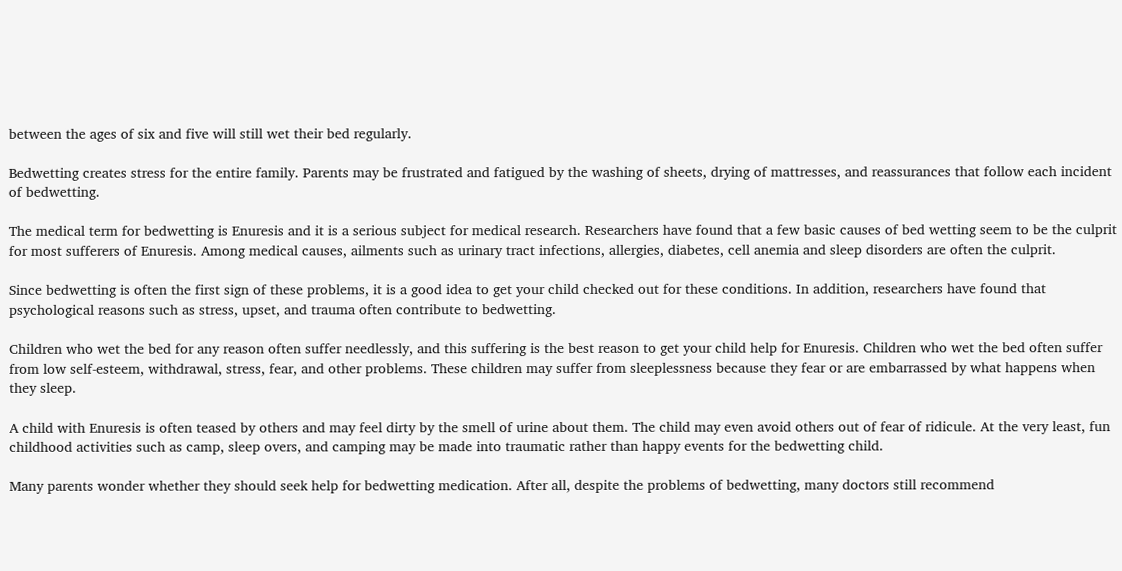between the ages of six and five will still wet their bed regularly.

Bedwetting creates stress for the entire family. Parents may be frustrated and fatigued by the washing of sheets, drying of mattresses, and reassurances that follow each incident of bedwetting.

The medical term for bedwetting is Enuresis and it is a serious subject for medical research. Researchers have found that a few basic causes of bed wetting seem to be the culprit for most sufferers of Enuresis. Among medical causes, ailments such as urinary tract infections, allergies, diabetes, cell anemia and sleep disorders are often the culprit.

Since bedwetting is often the first sign of these problems, it is a good idea to get your child checked out for these conditions. In addition, researchers have found that psychological reasons such as stress, upset, and trauma often contribute to bedwetting.

Children who wet the bed for any reason often suffer needlessly, and this suffering is the best reason to get your child help for Enuresis. Children who wet the bed often suffer from low self-esteem, withdrawal, stress, fear, and other problems. These children may suffer from sleeplessness because they fear or are embarrassed by what happens when they sleep.

A child with Enuresis is often teased by others and may feel dirty by the smell of urine about them. The child may even avoid others out of fear of ridicule. At the very least, fun childhood activities such as camp, sleep overs, and camping may be made into traumatic rather than happy events for the bedwetting child.

Many parents wonder whether they should seek help for bedwetting medication. After all, despite the problems of bedwetting, many doctors still recommend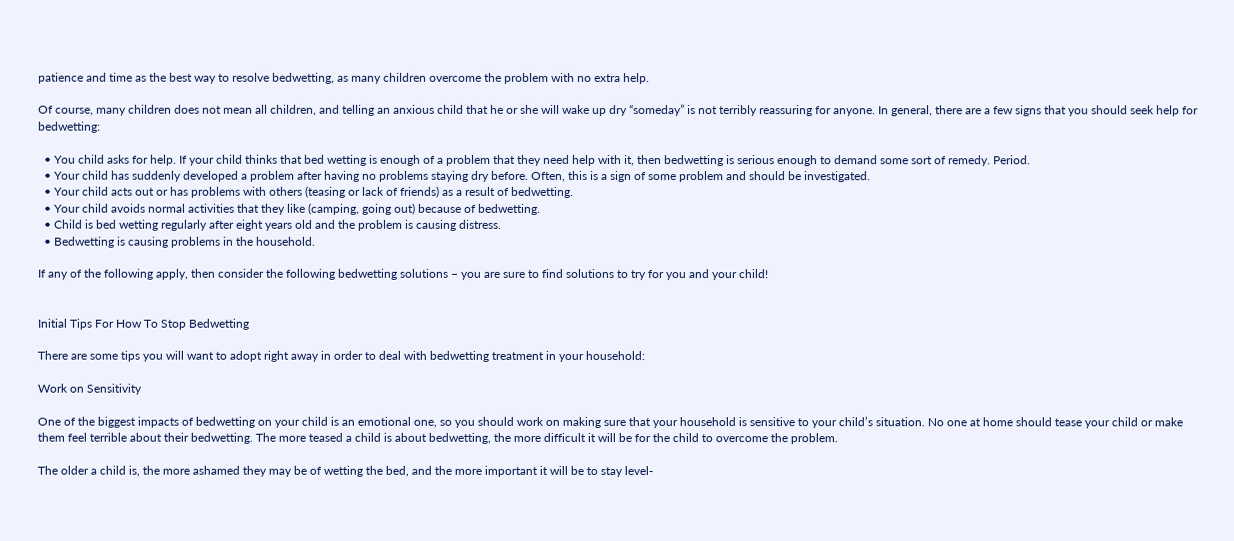patience and time as the best way to resolve bedwetting, as many children overcome the problem with no extra help.

Of course, many children does not mean all children, and telling an anxious child that he or she will wake up dry “someday” is not terribly reassuring for anyone. In general, there are a few signs that you should seek help for bedwetting:

  • You child asks for help. If your child thinks that bed wetting is enough of a problem that they need help with it, then bedwetting is serious enough to demand some sort of remedy. Period.
  • Your child has suddenly developed a problem after having no problems staying dry before. Often, this is a sign of some problem and should be investigated.
  • Your child acts out or has problems with others (teasing or lack of friends) as a result of bedwetting.
  • Your child avoids normal activities that they like (camping, going out) because of bedwetting.
  • Child is bed wetting regularly after eight years old and the problem is causing distress.
  • Bedwetting is causing problems in the household.

If any of the following apply, then consider the following bedwetting solutions – you are sure to find solutions to try for you and your child!


Initial Tips For How To Stop Bedwetting

There are some tips you will want to adopt right away in order to deal with bedwetting treatment in your household:

Work on Sensitivity

One of the biggest impacts of bedwetting on your child is an emotional one, so you should work on making sure that your household is sensitive to your child’s situation. No one at home should tease your child or make them feel terrible about their bedwetting. The more teased a child is about bedwetting, the more difficult it will be for the child to overcome the problem.

The older a child is, the more ashamed they may be of wetting the bed, and the more important it will be to stay level-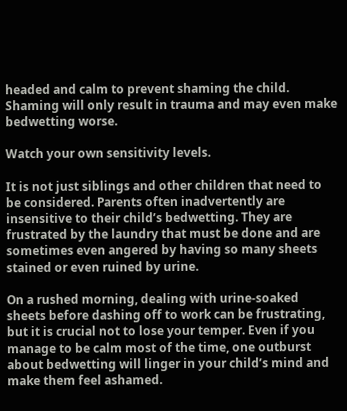headed and calm to prevent shaming the child. Shaming will only result in trauma and may even make bedwetting worse.

Watch your own sensitivity levels.

It is not just siblings and other children that need to be considered. Parents often inadvertently are insensitive to their child’s bedwetting. They are frustrated by the laundry that must be done and are sometimes even angered by having so many sheets stained or even ruined by urine.

On a rushed morning, dealing with urine-soaked sheets before dashing off to work can be frustrating, but it is crucial not to lose your temper. Even if you manage to be calm most of the time, one outburst about bedwetting will linger in your child’s mind and make them feel ashamed.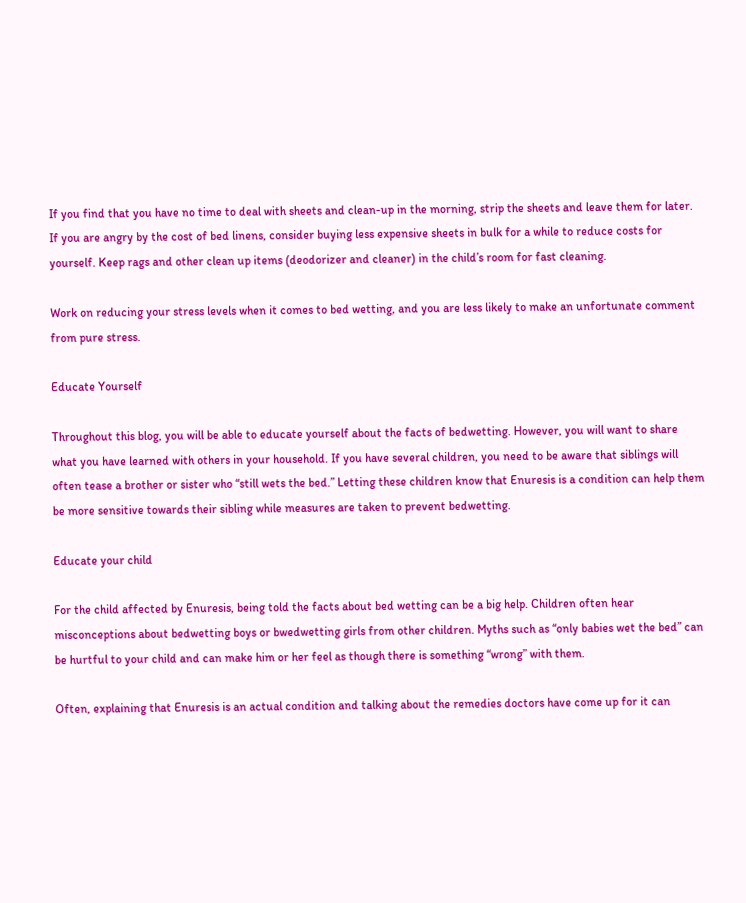If you find that you have no time to deal with sheets and clean-up in the morning, strip the sheets and leave them for later. If you are angry by the cost of bed linens, consider buying less expensive sheets in bulk for a while to reduce costs for yourself. Keep rags and other clean up items (deodorizer and cleaner) in the child’s room for fast cleaning.

Work on reducing your stress levels when it comes to bed wetting, and you are less likely to make an unfortunate comment from pure stress.

Educate Yourself

Throughout this blog, you will be able to educate yourself about the facts of bedwetting. However, you will want to share what you have learned with others in your household. If you have several children, you need to be aware that siblings will often tease a brother or sister who “still wets the bed.” Letting these children know that Enuresis is a condition can help them be more sensitive towards their sibling while measures are taken to prevent bedwetting.

Educate your child

For the child affected by Enuresis, being told the facts about bed wetting can be a big help. Children often hear misconceptions about bedwetting boys or bwedwetting girls from other children. Myths such as “only babies wet the bed” can be hurtful to your child and can make him or her feel as though there is something “wrong” with them.

Often, explaining that Enuresis is an actual condition and talking about the remedies doctors have come up for it can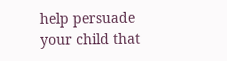help persuade your child that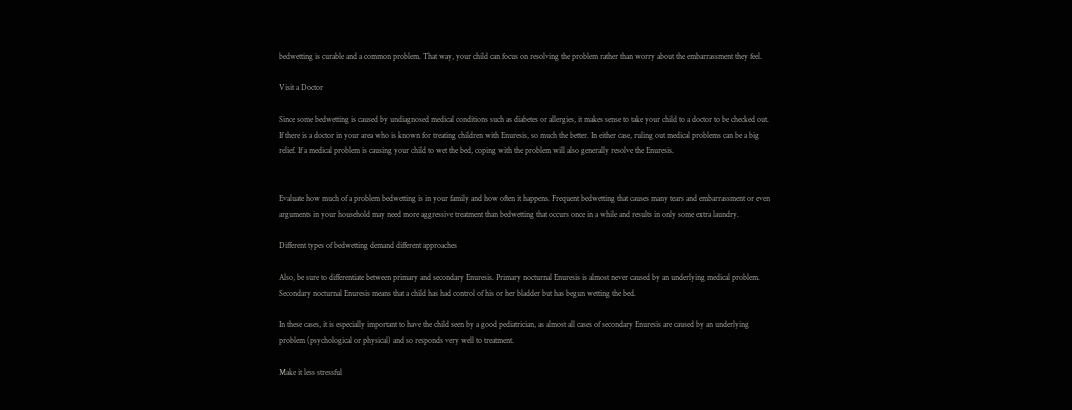bedwetting is curable and a common problem. That way, your child can focus on resolving the problem rather than worry about the embarrassment they feel.

Visit a Doctor

Since some bedwetting is caused by undiagnosed medical conditions such as diabetes or allergies, it makes sense to take your child to a doctor to be checked out. If there is a doctor in your area who is known for treating children with Enuresis, so much the better. In either case, ruling out medical problems can be a big relief. If a medical problem is causing your child to wet the bed, coping with the problem will also generally resolve the Enuresis.


Evaluate how much of a problem bedwetting is in your family and how often it happens. Frequent bedwetting that causes many tears and embarrassment or even arguments in your household may need more aggressive treatment than bedwetting that occurs once in a while and results in only some extra laundry.

Different types of bedwetting demand different approaches

Also, be sure to differentiate between primary and secondary Enuresis. Primary nocturnal Enuresis is almost never caused by an underlying medical problem. Secondary nocturnal Enuresis means that a child has had control of his or her bladder but has begun wetting the bed.

In these cases, it is especially important to have the child seen by a good pediatrician, as almost all cases of secondary Enuresis are caused by an underlying problem (psychological or physical) and so responds very well to treatment.

Make it less stressful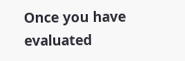Once you have evaluated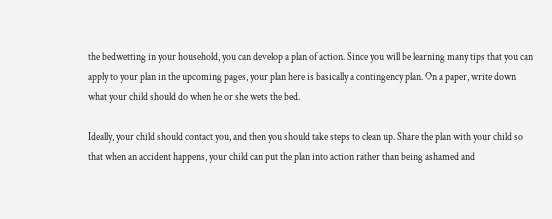the bedwetting in your household, you can develop a plan of action. Since you will be learning many tips that you can apply to your plan in the upcoming pages, your plan here is basically a contingency plan. On a paper, write down what your child should do when he or she wets the bed.

Ideally, your child should contact you, and then you should take steps to clean up. Share the plan with your child so that when an accident happens, your child can put the plan into action rather than being ashamed and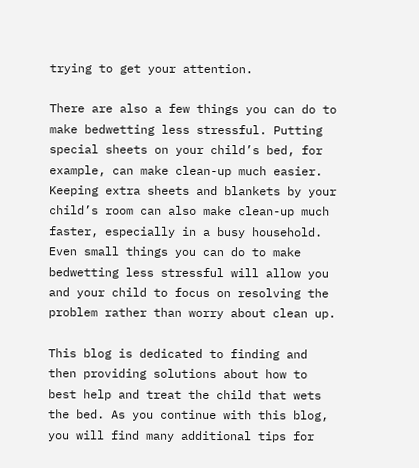trying to get your attention.

There are also a few things you can do to make bedwetting less stressful. Putting special sheets on your child’s bed, for example, can make clean-up much easier. Keeping extra sheets and blankets by your child’s room can also make clean-up much faster, especially in a busy household. Even small things you can do to make bedwetting less stressful will allow you and your child to focus on resolving the problem rather than worry about clean up.

This blog is dedicated to finding and then providing solutions about how to best help and treat the child that wets the bed. As you continue with this blog, you will find many additional tips for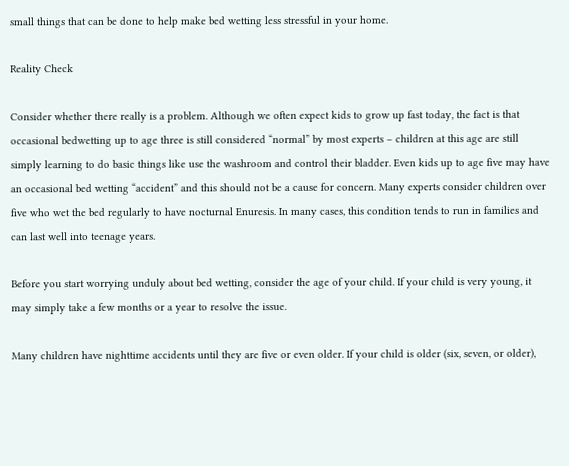small things that can be done to help make bed wetting less stressful in your home.

Reality Check

Consider whether there really is a problem. Although we often expect kids to grow up fast today, the fact is that occasional bedwetting up to age three is still considered “normal” by most experts – children at this age are still simply learning to do basic things like use the washroom and control their bladder. Even kids up to age five may have an occasional bed wetting “accident” and this should not be a cause for concern. Many experts consider children over five who wet the bed regularly to have nocturnal Enuresis. In many cases, this condition tends to run in families and can last well into teenage years.

Before you start worrying unduly about bed wetting, consider the age of your child. If your child is very young, it may simply take a few months or a year to resolve the issue.

Many children have nighttime accidents until they are five or even older. If your child is older (six, seven, or older),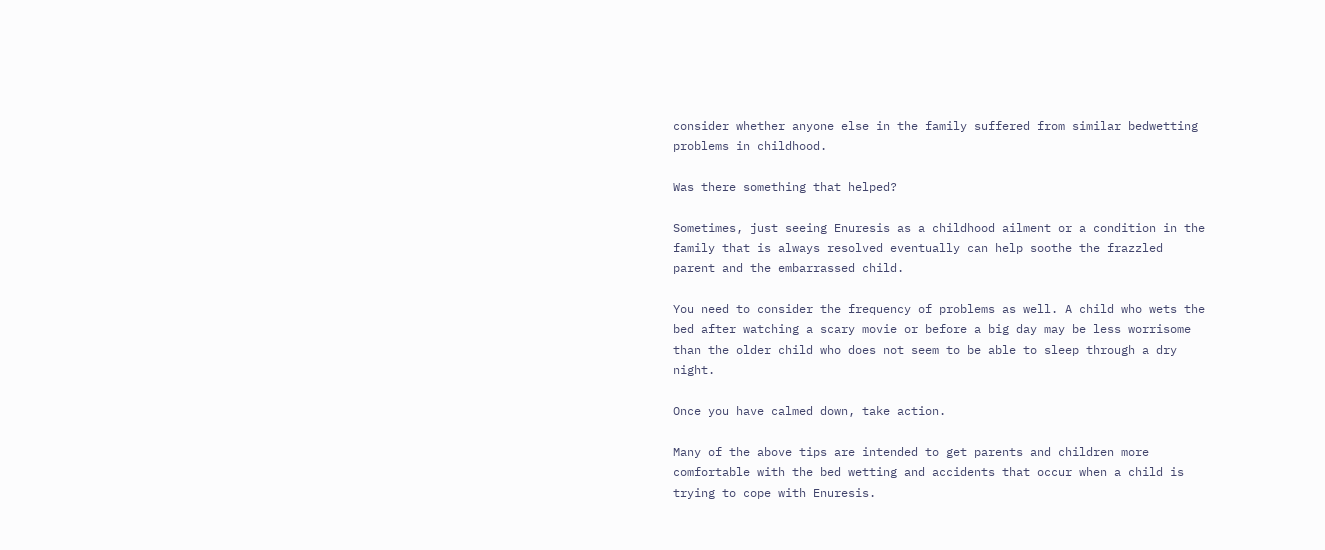consider whether anyone else in the family suffered from similar bedwetting problems in childhood.

Was there something that helped?

Sometimes, just seeing Enuresis as a childhood ailment or a condition in the family that is always resolved eventually can help soothe the frazzled parent and the embarrassed child.

You need to consider the frequency of problems as well. A child who wets the bed after watching a scary movie or before a big day may be less worrisome than the older child who does not seem to be able to sleep through a dry night.

Once you have calmed down, take action.

Many of the above tips are intended to get parents and children more comfortable with the bed wetting and accidents that occur when a child is trying to cope with Enuresis.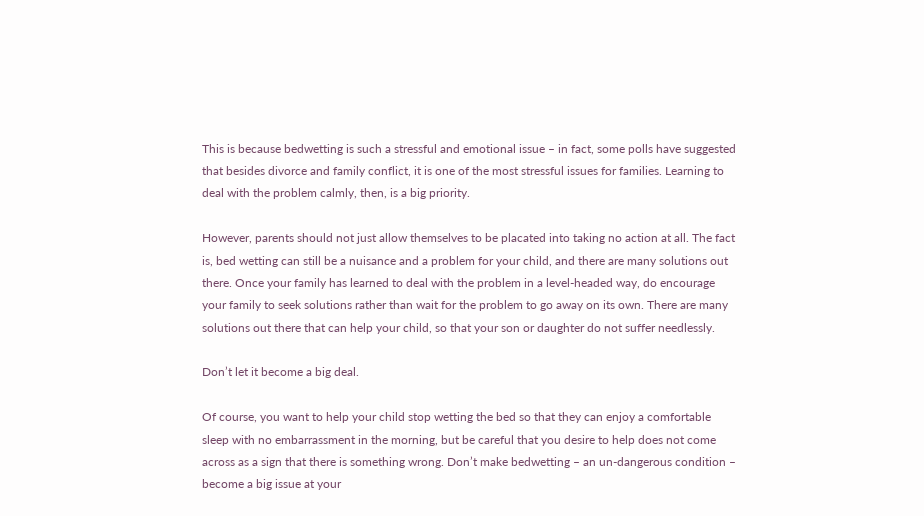This is because bedwetting is such a stressful and emotional issue – in fact, some polls have suggested that besides divorce and family conflict, it is one of the most stressful issues for families. Learning to deal with the problem calmly, then, is a big priority.

However, parents should not just allow themselves to be placated into taking no action at all. The fact is, bed wetting can still be a nuisance and a problem for your child, and there are many solutions out there. Once your family has learned to deal with the problem in a level-headed way, do encourage your family to seek solutions rather than wait for the problem to go away on its own. There are many solutions out there that can help your child, so that your son or daughter do not suffer needlessly.

Don’t let it become a big deal.

Of course, you want to help your child stop wetting the bed so that they can enjoy a comfortable sleep with no embarrassment in the morning, but be careful that you desire to help does not come across as a sign that there is something wrong. Don’t make bedwetting – an un-dangerous condition – become a big issue at your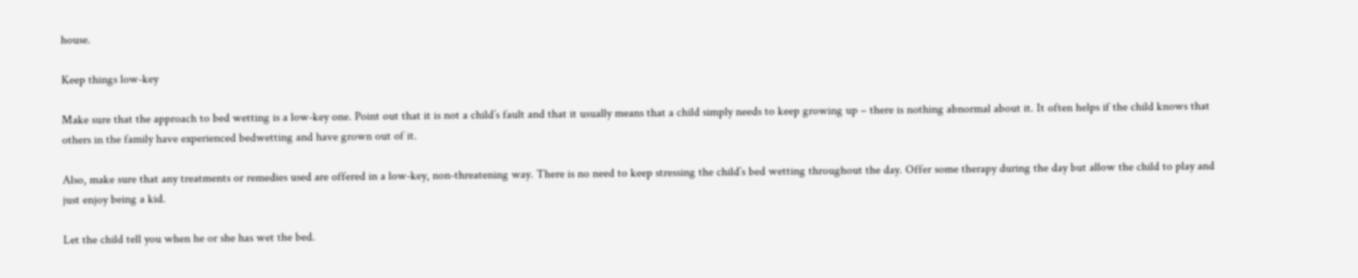house.

Keep things low-key

Make sure that the approach to bed wetting is a low-key one. Point out that it is not a child’s fault and that it usually means that a child simply needs to keep growing up – there is nothing abnormal about it. It often helps if the child knows that others in the family have experienced bedwetting and have grown out of it.

Also, make sure that any treatments or remedies used are offered in a low-key, non-threatening way. There is no need to keep stressing the child’s bed wetting throughout the day. Offer some therapy during the day but allow the child to play and just enjoy being a kid.

Let the child tell you when he or she has wet the bed.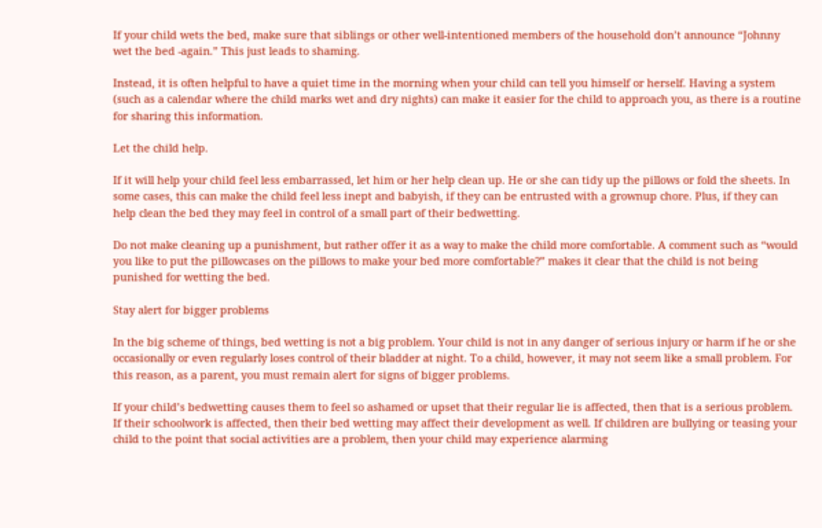If your child wets the bed, make sure that siblings or other well-intentioned members of the household don’t announce “Johnny wet the bed -again.” This just leads to shaming.

Instead, it is often helpful to have a quiet time in the morning when your child can tell you himself or herself. Having a system (such as a calendar where the child marks wet and dry nights) can make it easier for the child to approach you, as there is a routine for sharing this information.

Let the child help.

If it will help your child feel less embarrassed, let him or her help clean up. He or she can tidy up the pillows or fold the sheets. In some cases, this can make the child feel less inept and babyish, if they can be entrusted with a grownup chore. Plus, if they can help clean the bed they may feel in control of a small part of their bedwetting.

Do not make cleaning up a punishment, but rather offer it as a way to make the child more comfortable. A comment such as “would you like to put the pillowcases on the pillows to make your bed more comfortable?” makes it clear that the child is not being punished for wetting the bed.

Stay alert for bigger problems

In the big scheme of things, bed wetting is not a big problem. Your child is not in any danger of serious injury or harm if he or she occasionally or even regularly loses control of their bladder at night. To a child, however, it may not seem like a small problem. For this reason, as a parent, you must remain alert for signs of bigger problems.

If your child’s bedwetting causes them to feel so ashamed or upset that their regular lie is affected, then that is a serious problem. If their schoolwork is affected, then their bed wetting may affect their development as well. If children are bullying or teasing your child to the point that social activities are a problem, then your child may experience alarming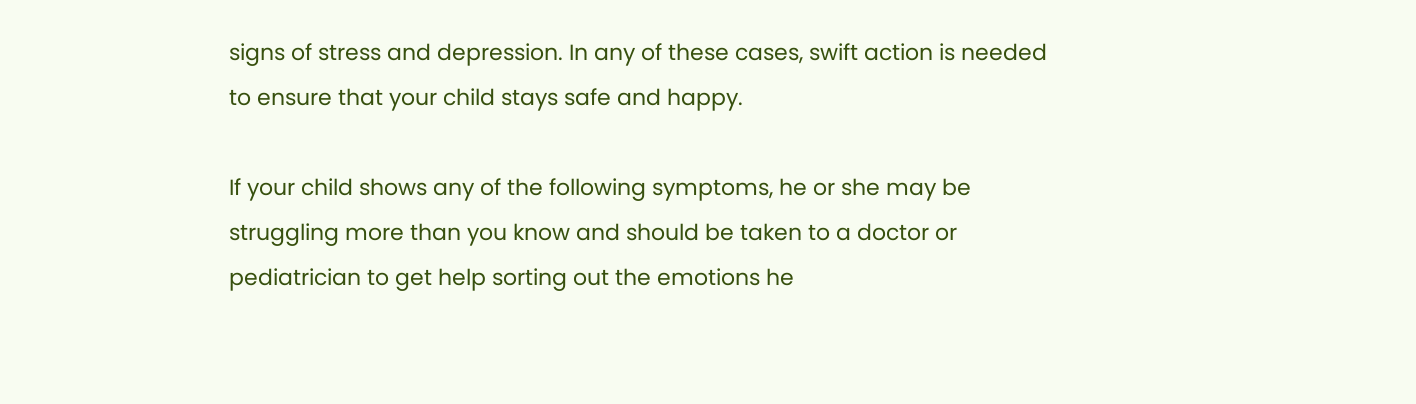signs of stress and depression. In any of these cases, swift action is needed to ensure that your child stays safe and happy.

If your child shows any of the following symptoms, he or she may be struggling more than you know and should be taken to a doctor or pediatrician to get help sorting out the emotions he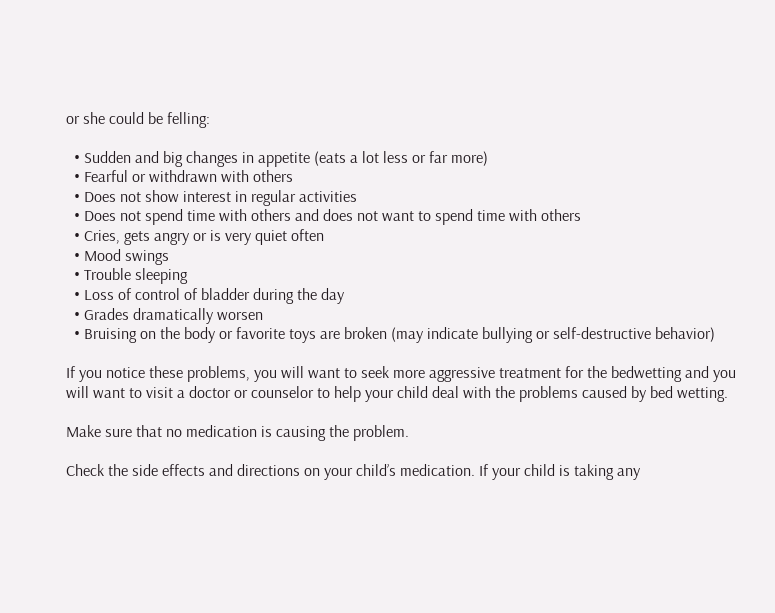or she could be felling:

  • Sudden and big changes in appetite (eats a lot less or far more)
  • Fearful or withdrawn with others
  • Does not show interest in regular activities
  • Does not spend time with others and does not want to spend time with others
  • Cries, gets angry or is very quiet often
  • Mood swings
  • Trouble sleeping
  • Loss of control of bladder during the day
  • Grades dramatically worsen
  • Bruising on the body or favorite toys are broken (may indicate bullying or self-destructive behavior)

If you notice these problems, you will want to seek more aggressive treatment for the bedwetting and you will want to visit a doctor or counselor to help your child deal with the problems caused by bed wetting.

Make sure that no medication is causing the problem.

Check the side effects and directions on your child’s medication. If your child is taking any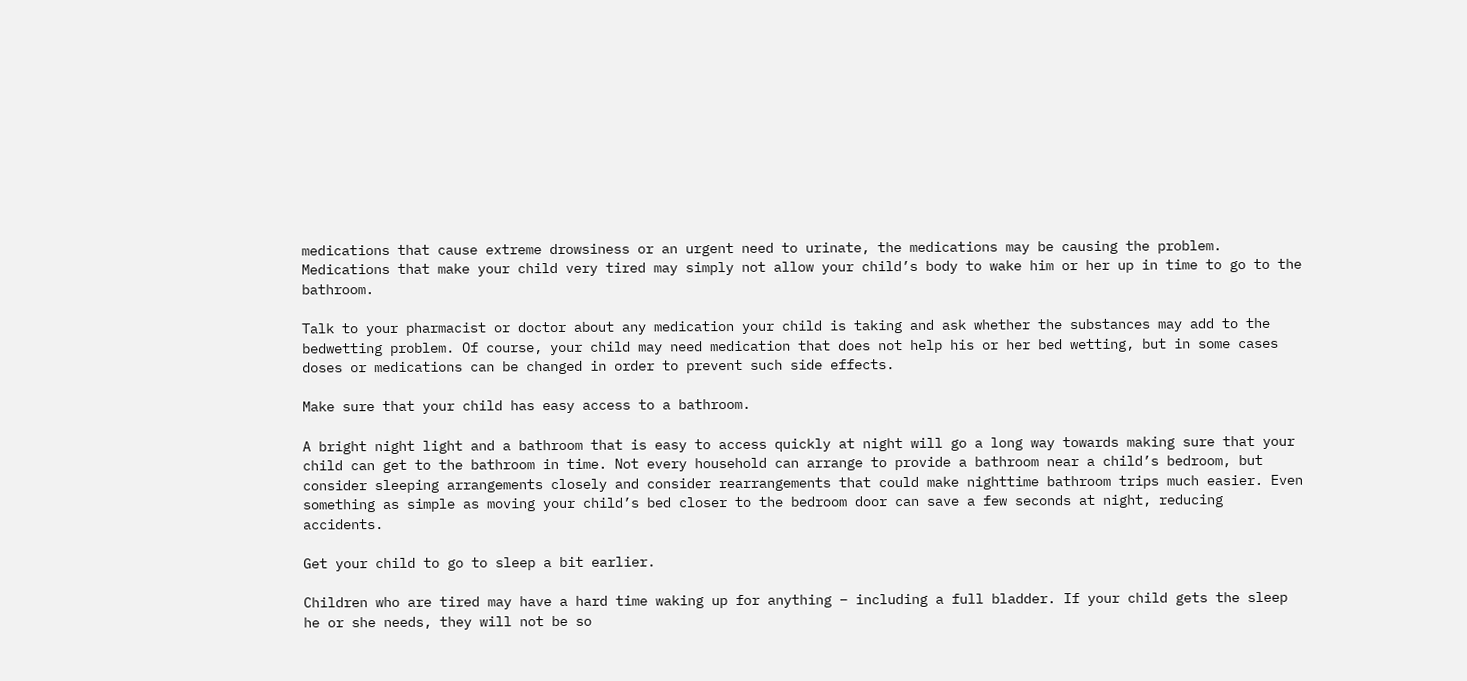medications that cause extreme drowsiness or an urgent need to urinate, the medications may be causing the problem. Medications that make your child very tired may simply not allow your child’s body to wake him or her up in time to go to the bathroom.

Talk to your pharmacist or doctor about any medication your child is taking and ask whether the substances may add to the bedwetting problem. Of course, your child may need medication that does not help his or her bed wetting, but in some cases doses or medications can be changed in order to prevent such side effects.

Make sure that your child has easy access to a bathroom.

A bright night light and a bathroom that is easy to access quickly at night will go a long way towards making sure that your child can get to the bathroom in time. Not every household can arrange to provide a bathroom near a child’s bedroom, but consider sleeping arrangements closely and consider rearrangements that could make nighttime bathroom trips much easier. Even something as simple as moving your child’s bed closer to the bedroom door can save a few seconds at night, reducing accidents.

Get your child to go to sleep a bit earlier.

Children who are tired may have a hard time waking up for anything – including a full bladder. If your child gets the sleep he or she needs, they will not be so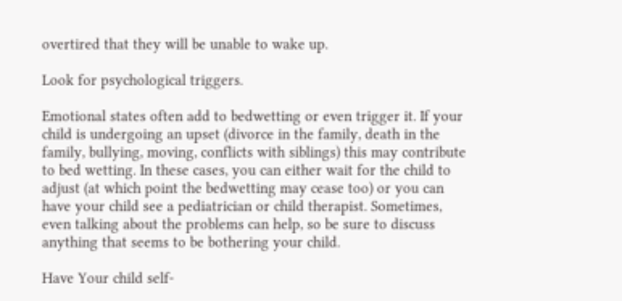overtired that they will be unable to wake up.

Look for psychological triggers.

Emotional states often add to bedwetting or even trigger it. If your child is undergoing an upset (divorce in the family, death in the family, bullying, moving, conflicts with siblings) this may contribute to bed wetting. In these cases, you can either wait for the child to adjust (at which point the bedwetting may cease too) or you can have your child see a pediatrician or child therapist. Sometimes, even talking about the problems can help, so be sure to discuss anything that seems to be bothering your child.

Have Your child self-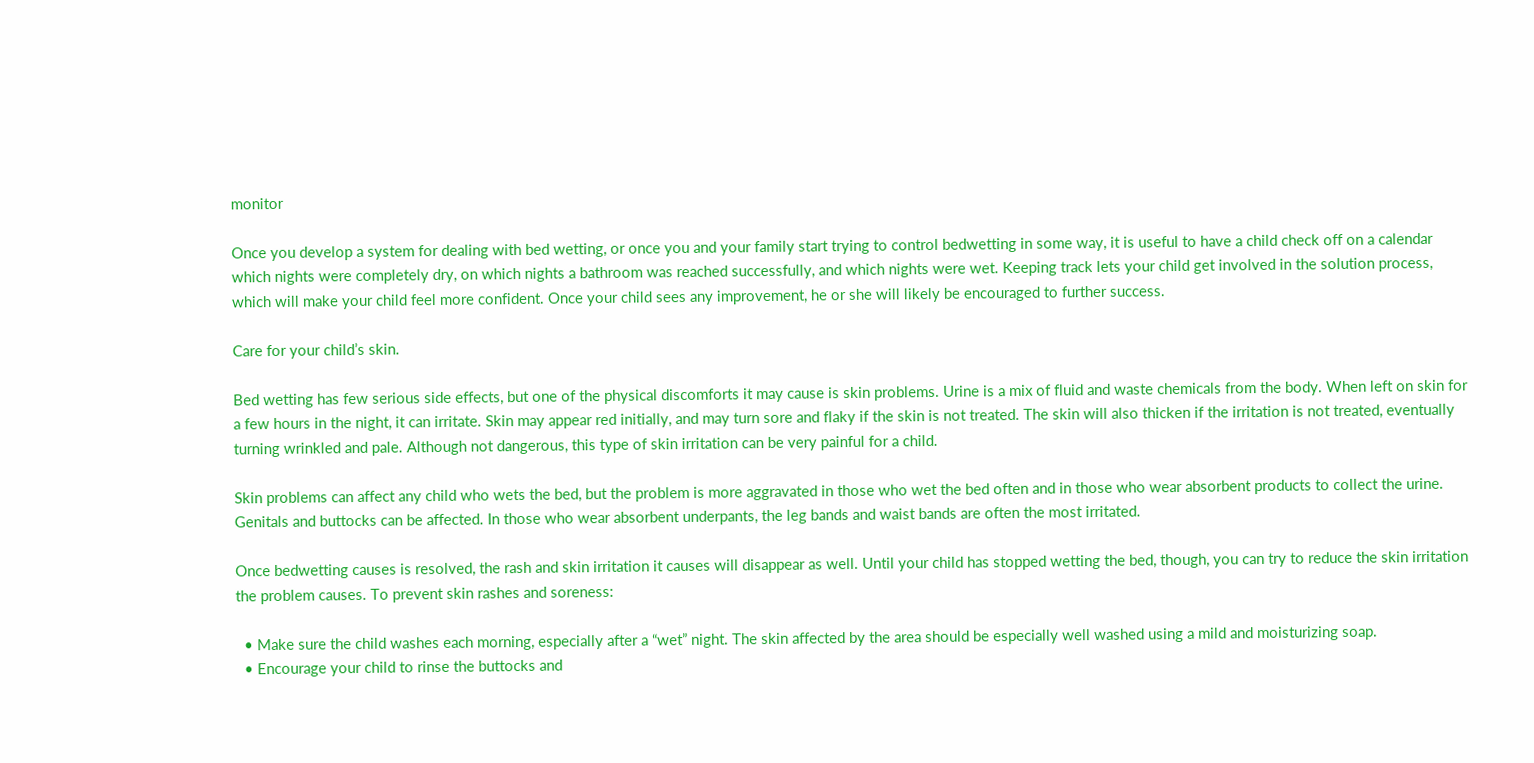monitor

Once you develop a system for dealing with bed wetting, or once you and your family start trying to control bedwetting in some way, it is useful to have a child check off on a calendar which nights were completely dry, on which nights a bathroom was reached successfully, and which nights were wet. Keeping track lets your child get involved in the solution process, which will make your child feel more confident. Once your child sees any improvement, he or she will likely be encouraged to further success.

Care for your child’s skin.

Bed wetting has few serious side effects, but one of the physical discomforts it may cause is skin problems. Urine is a mix of fluid and waste chemicals from the body. When left on skin for a few hours in the night, it can irritate. Skin may appear red initially, and may turn sore and flaky if the skin is not treated. The skin will also thicken if the irritation is not treated, eventually turning wrinkled and pale. Although not dangerous, this type of skin irritation can be very painful for a child.

Skin problems can affect any child who wets the bed, but the problem is more aggravated in those who wet the bed often and in those who wear absorbent products to collect the urine. Genitals and buttocks can be affected. In those who wear absorbent underpants, the leg bands and waist bands are often the most irritated.

Once bedwetting causes is resolved, the rash and skin irritation it causes will disappear as well. Until your child has stopped wetting the bed, though, you can try to reduce the skin irritation the problem causes. To prevent skin rashes and soreness:

  • Make sure the child washes each morning, especially after a “wet” night. The skin affected by the area should be especially well washed using a mild and moisturizing soap.
  • Encourage your child to rinse the buttocks and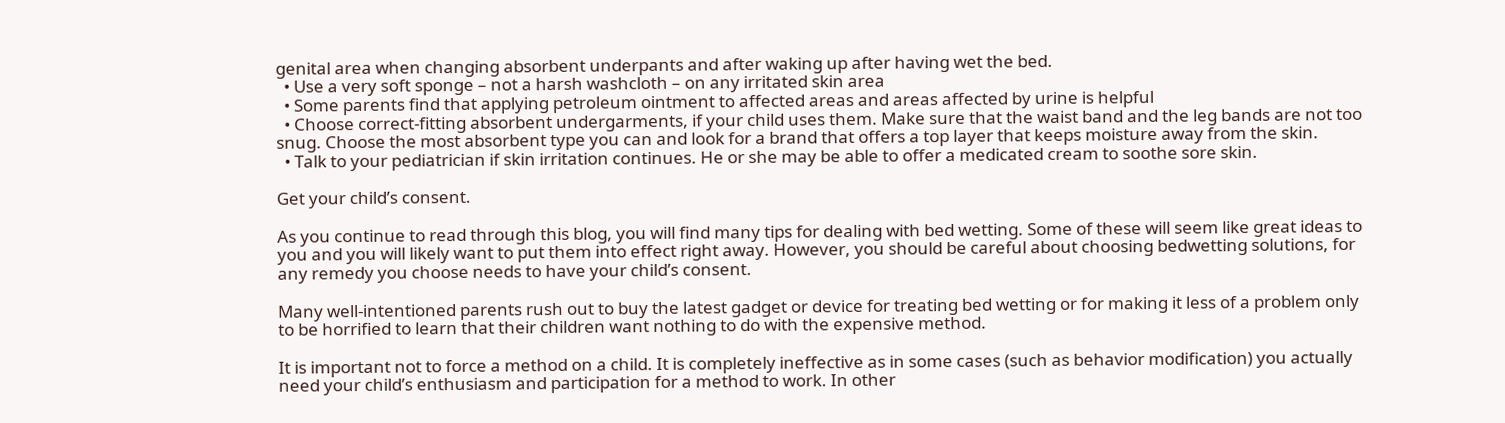genital area when changing absorbent underpants and after waking up after having wet the bed.
  • Use a very soft sponge – not a harsh washcloth – on any irritated skin area
  • Some parents find that applying petroleum ointment to affected areas and areas affected by urine is helpful
  • Choose correct-fitting absorbent undergarments, if your child uses them. Make sure that the waist band and the leg bands are not too snug. Choose the most absorbent type you can and look for a brand that offers a top layer that keeps moisture away from the skin.
  • Talk to your pediatrician if skin irritation continues. He or she may be able to offer a medicated cream to soothe sore skin.

Get your child’s consent.

As you continue to read through this blog, you will find many tips for dealing with bed wetting. Some of these will seem like great ideas to you and you will likely want to put them into effect right away. However, you should be careful about choosing bedwetting solutions, for any remedy you choose needs to have your child’s consent.

Many well-intentioned parents rush out to buy the latest gadget or device for treating bed wetting or for making it less of a problem only to be horrified to learn that their children want nothing to do with the expensive method.

It is important not to force a method on a child. It is completely ineffective as in some cases (such as behavior modification) you actually need your child’s enthusiasm and participation for a method to work. In other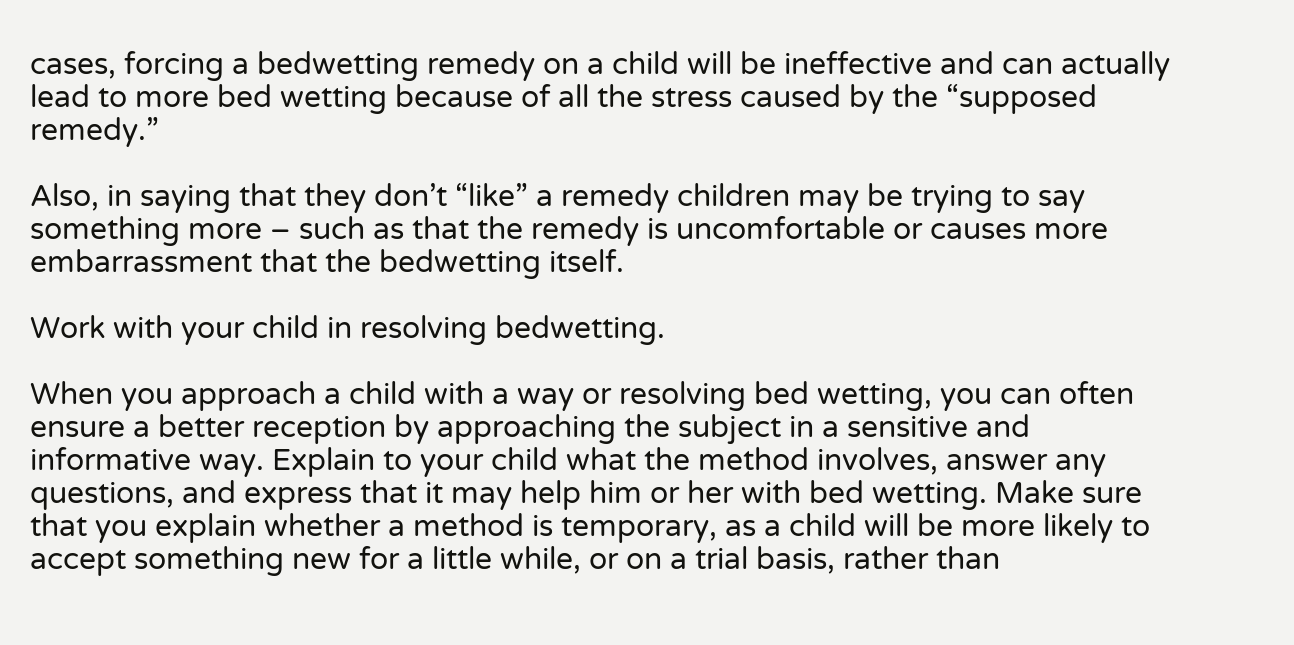cases, forcing a bedwetting remedy on a child will be ineffective and can actually lead to more bed wetting because of all the stress caused by the “supposed remedy.”

Also, in saying that they don’t “like” a remedy children may be trying to say something more – such as that the remedy is uncomfortable or causes more embarrassment that the bedwetting itself.

Work with your child in resolving bedwetting.

When you approach a child with a way or resolving bed wetting, you can often ensure a better reception by approaching the subject in a sensitive and informative way. Explain to your child what the method involves, answer any questions, and express that it may help him or her with bed wetting. Make sure that you explain whether a method is temporary, as a child will be more likely to accept something new for a little while, or on a trial basis, rather than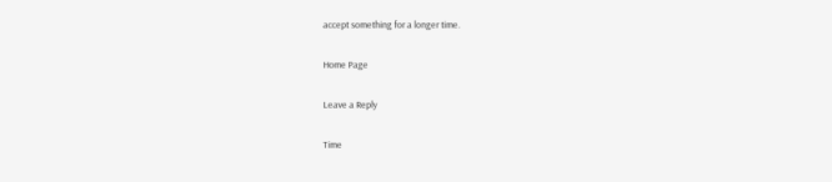accept something for a longer time.

Home Page

Leave a Reply

Time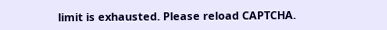limit is exhausted. Please reload CAPTCHA.